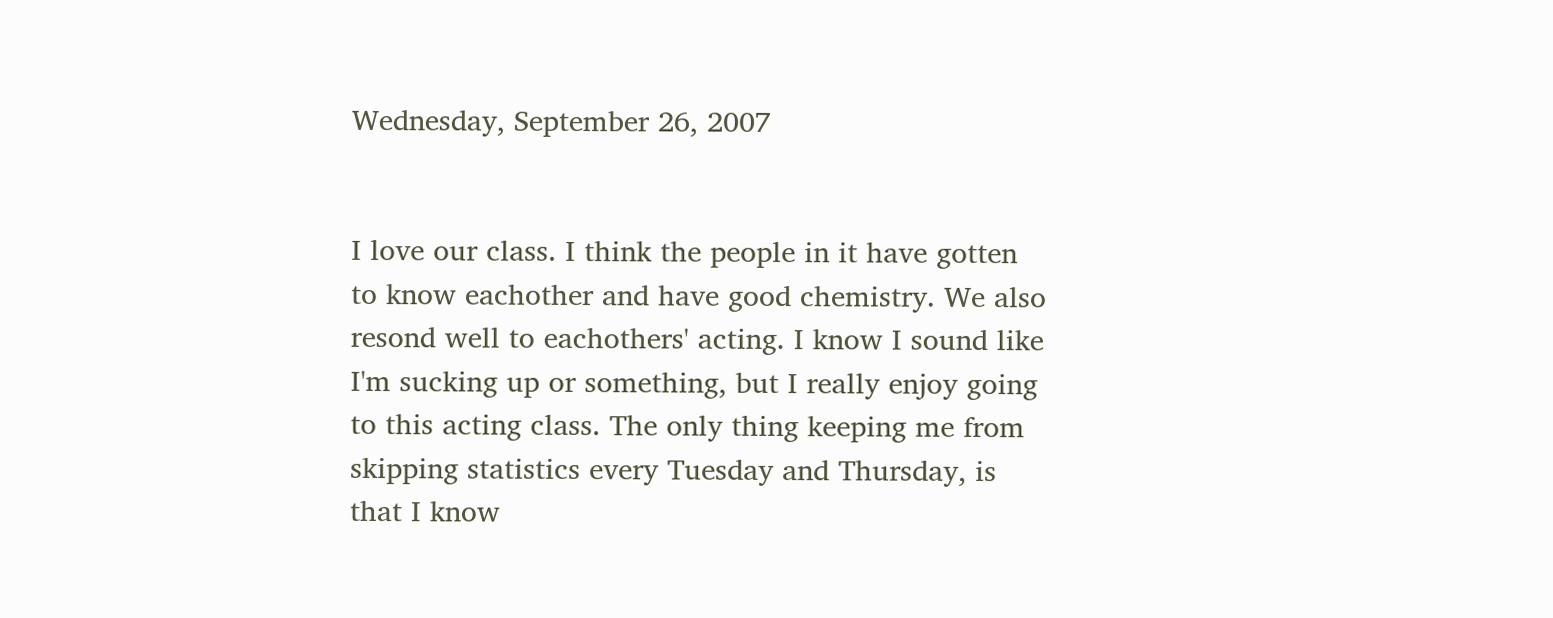Wednesday, September 26, 2007


I love our class. I think the people in it have gotten to know eachother and have good chemistry. We also resond well to eachothers' acting. I know I sound like I'm sucking up or something, but I really enjoy going to this acting class. The only thing keeping me from skipping statistics every Tuesday and Thursday, is that I know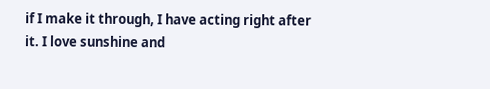if I make it through, I have acting right after it. I love sunshine and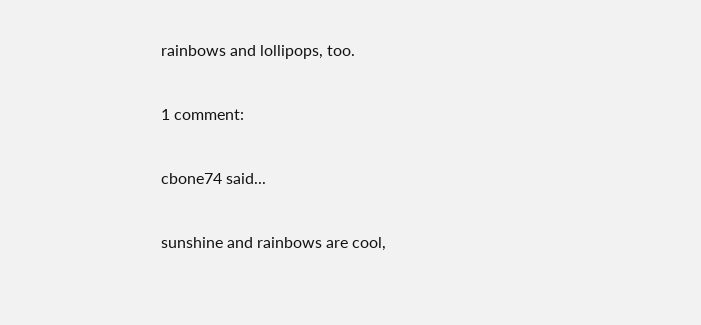rainbows and lollipops, too.

1 comment:

cbone74 said...

sunshine and rainbows are cool,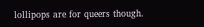lollipops are for queers though.